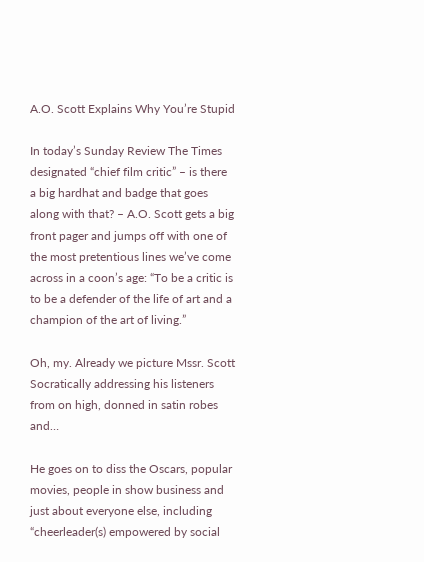A.O. Scott Explains Why You’re Stupid

In today’s Sunday Review The Times designated “chief film critic” – is there a big hardhat and badge that goes along with that? – A.O. Scott gets a big front pager and jumps off with one of the most pretentious lines we’ve come across in a coon’s age: “To be a critic is to be a defender of the life of art and a champion of the art of living.”

Oh, my. Already we picture Mssr. Scott Socratically addressing his listeners from on high, donned in satin robes and…

He goes on to diss the Oscars, popular movies, people in show business and just about everyone else, including “cheerleader(s) empowered by social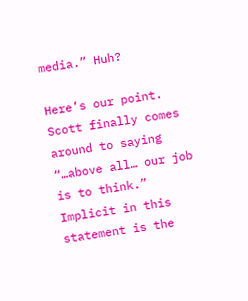media.” Huh?

Here’s our point. Scott finally comes around to saying “…above all… our job is to think.” Implicit in this statement is the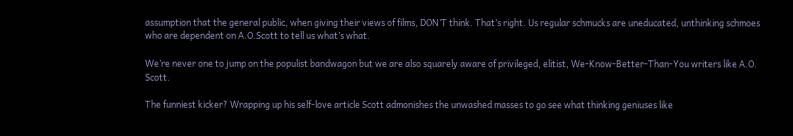assumption that the general public, when giving their views of films, DON’T think. That’s right. Us regular schmucks are uneducated, unthinking schmoes who are dependent on A.O.Scott to tell us what’s what.

We’re never one to jump on the populist bandwagon but we are also squarely aware of privileged, elitist, We-Know-Better-Than-You writers like A.O. Scott.

The funniest kicker? Wrapping up his self-love article Scott admonishes the unwashed masses to go see what thinking geniuses like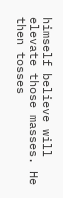himself believe will elevate those masses. He then tosses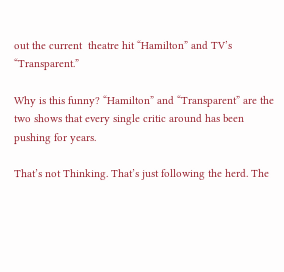out the current  theatre hit “Hamilton” and TV’s “Transparent.”

Why is this funny? “Hamilton” and “Transparent” are the two shows that every single critic around has been pushing for years.

That’s not Thinking. That’s just following the herd. The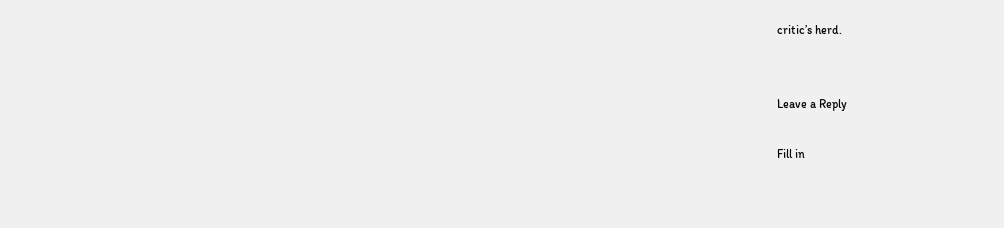critic’s herd.


Leave a Reply

Fill in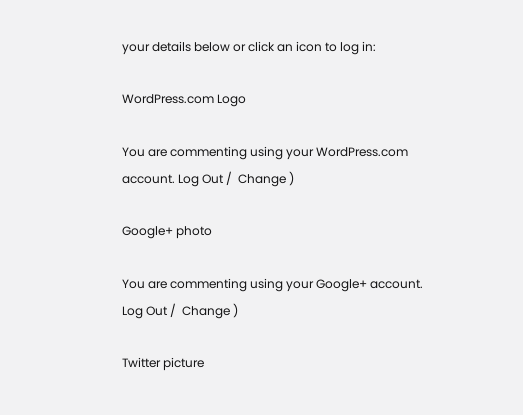your details below or click an icon to log in:

WordPress.com Logo

You are commenting using your WordPress.com account. Log Out /  Change )

Google+ photo

You are commenting using your Google+ account. Log Out /  Change )

Twitter picture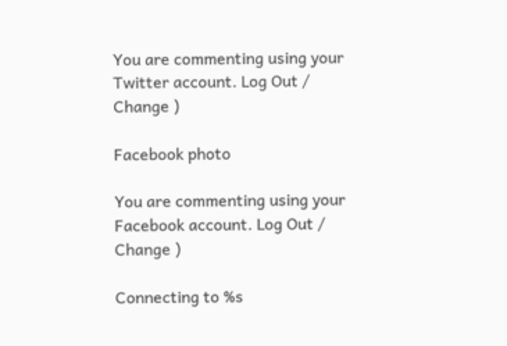You are commenting using your Twitter account. Log Out /  Change )

Facebook photo

You are commenting using your Facebook account. Log Out /  Change )

Connecting to %s